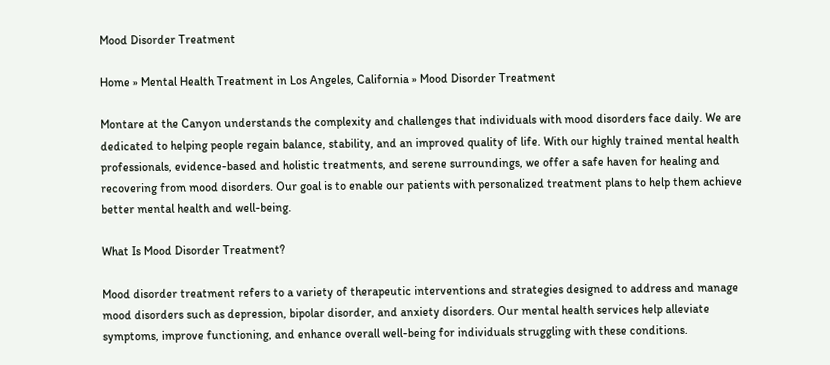Mood Disorder Treatment

Home » Mental Health Treatment in Los Angeles, California » Mood Disorder Treatment

Montare at the Canyon understands the complexity and challenges that individuals with mood disorders face daily. We are dedicated to helping people regain balance, stability, and an improved quality of life. With our highly trained mental health professionals, evidence-based and holistic treatments, and serene surroundings, we offer a safe haven for healing and recovering from mood disorders. Our goal is to enable our patients with personalized treatment plans to help them achieve better mental health and well-being.

What Is Mood Disorder Treatment?

Mood disorder treatment refers to a variety of therapeutic interventions and strategies designed to address and manage mood disorders such as depression, bipolar disorder, and anxiety disorders. Our mental health services help alleviate symptoms, improve functioning, and enhance overall well-being for individuals struggling with these conditions.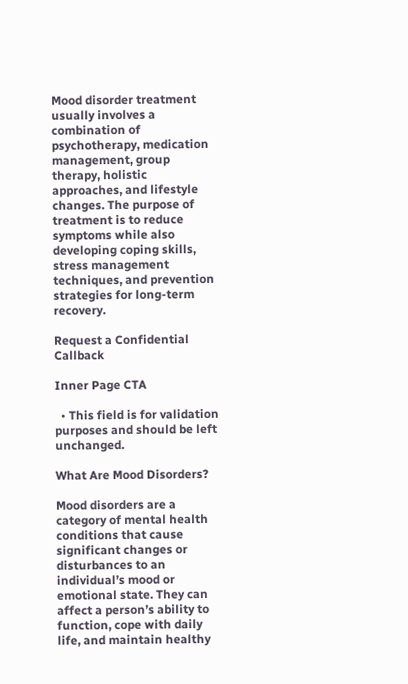Mood disorder treatment usually involves a combination of psychotherapy, medication management, group therapy, holistic approaches, and lifestyle changes. The purpose of treatment is to reduce symptoms while also developing coping skills, stress management techniques, and prevention strategies for long-term recovery.

Request a Confidential Callback

Inner Page CTA

  • This field is for validation purposes and should be left unchanged.

What Are Mood Disorders?

Mood disorders are a category of mental health conditions that cause significant changes or disturbances to an individual’s mood or emotional state. They can affect a person’s ability to function, cope with daily life, and maintain healthy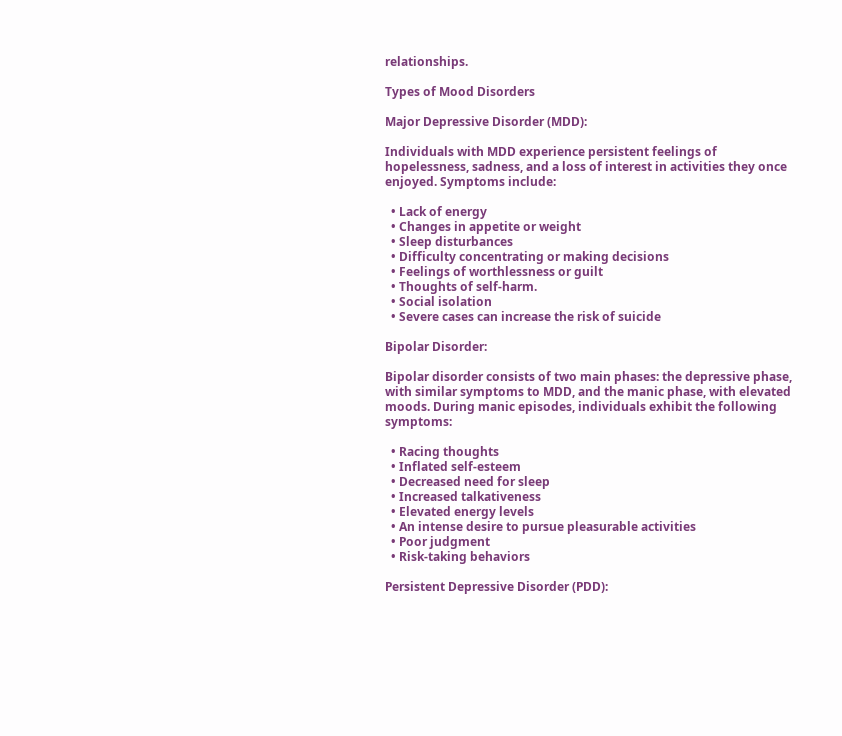relationships.

Types of Mood Disorders

Major Depressive Disorder (MDD):

Individuals with MDD experience persistent feelings of hopelessness, sadness, and a loss of interest in activities they once enjoyed. Symptoms include:

  • Lack of energy
  • Changes in appetite or weight
  • Sleep disturbances
  • Difficulty concentrating or making decisions
  • Feelings of worthlessness or guilt
  • Thoughts of self-harm.
  • Social isolation
  • Severe cases can increase the risk of suicide

Bipolar Disorder:

Bipolar disorder consists of two main phases: the depressive phase, with similar symptoms to MDD, and the manic phase, with elevated moods. During manic episodes, individuals exhibit the following symptoms:

  • Racing thoughts
  • Inflated self-esteem
  • Decreased need for sleep
  • Increased talkativeness
  • Elevated energy levels
  • An intense desire to pursue pleasurable activities
  • Poor judgment
  • Risk-taking behaviors

Persistent Depressive Disorder (PDD):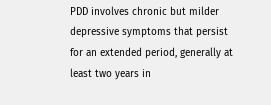PDD involves chronic but milder depressive symptoms that persist for an extended period, generally at least two years in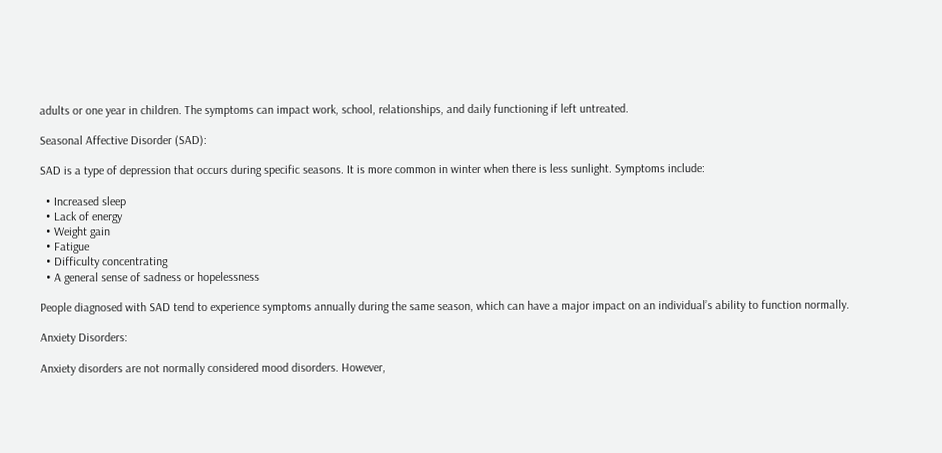adults or one year in children. The symptoms can impact work, school, relationships, and daily functioning if left untreated.

Seasonal Affective Disorder (SAD):

SAD is a type of depression that occurs during specific seasons. It is more common in winter when there is less sunlight. Symptoms include:

  • Increased sleep
  • Lack of energy
  • Weight gain
  • Fatigue
  • Difficulty concentrating
  • A general sense of sadness or hopelessness

People diagnosed with SAD tend to experience symptoms annually during the same season, which can have a major impact on an individual’s ability to function normally.

Anxiety Disorders:

Anxiety disorders are not normally considered mood disorders. However,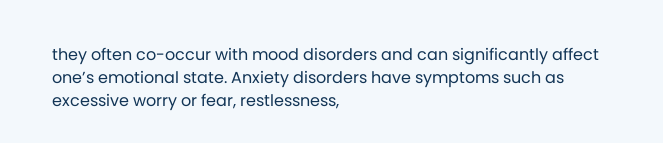they often co-occur with mood disorders and can significantly affect one’s emotional state. Anxiety disorders have symptoms such as excessive worry or fear, restlessness,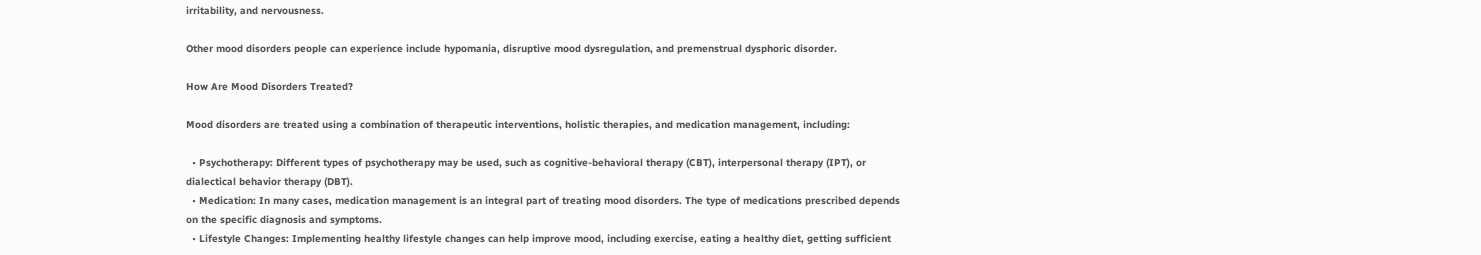irritability, and nervousness.

Other mood disorders people can experience include hypomania, disruptive mood dysregulation, and premenstrual dysphoric disorder.

How Are Mood Disorders Treated?

Mood disorders are treated using a combination of therapeutic interventions, holistic therapies, and medication management, including:

  • Psychotherapy: Different types of psychotherapy may be used, such as cognitive-behavioral therapy (CBT), interpersonal therapy (IPT), or dialectical behavior therapy (DBT).
  • Medication: In many cases, medication management is an integral part of treating mood disorders. The type of medications prescribed depends on the specific diagnosis and symptoms.
  • Lifestyle Changes: Implementing healthy lifestyle changes can help improve mood, including exercise, eating a healthy diet, getting sufficient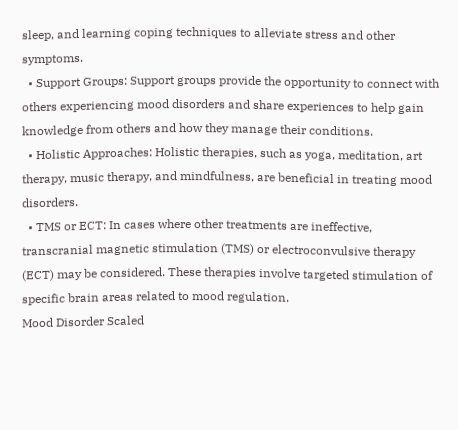sleep, and learning coping techniques to alleviate stress and other symptoms.
  • Support Groups: Support groups provide the opportunity to connect with others experiencing mood disorders and share experiences to help gain knowledge from others and how they manage their conditions.
  • Holistic Approaches: Holistic therapies, such as yoga, meditation, art therapy, music therapy, and mindfulness, are beneficial in treating mood disorders.
  • TMS or ECT: In cases where other treatments are ineffective, transcranial magnetic stimulation (TMS) or electroconvulsive therapy (ECT) may be considered. These therapies involve targeted stimulation of specific brain areas related to mood regulation.
Mood Disorder Scaled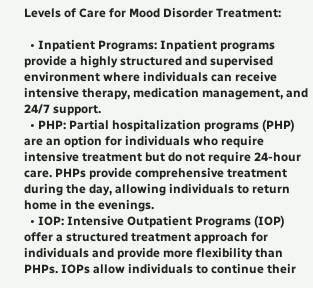Levels of Care for Mood Disorder Treatment:

  • Inpatient Programs: Inpatient programs provide a highly structured and supervised environment where individuals can receive intensive therapy, medication management, and 24/7 support.
  • PHP: Partial hospitalization programs (PHP) are an option for individuals who require intensive treatment but do not require 24-hour care. PHPs provide comprehensive treatment during the day, allowing individuals to return home in the evenings.
  • IOP: Intensive Outpatient Programs (IOP) offer a structured treatment approach for individuals and provide more flexibility than PHPs. IOPs allow individuals to continue their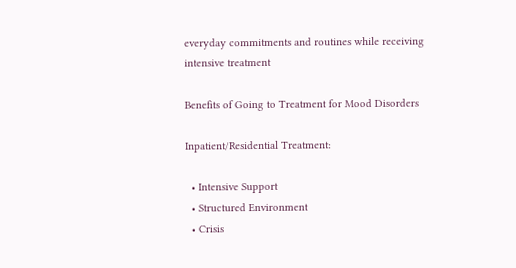everyday commitments and routines while receiving intensive treatment

Benefits of Going to Treatment for Mood Disorders

Inpatient/Residential Treatment:

  • Intensive Support
  • Structured Environment
  • Crisis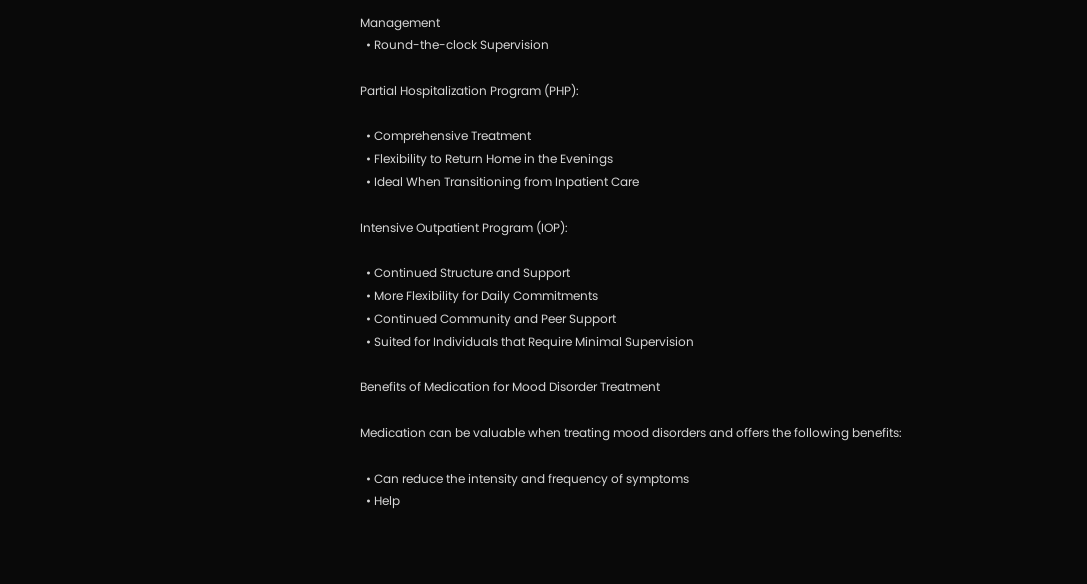Management
  • Round-the-clock Supervision

Partial Hospitalization Program (PHP):

  • Comprehensive Treatment
  • Flexibility to Return Home in the Evenings
  • Ideal When Transitioning from Inpatient Care

Intensive Outpatient Program (IOP):

  • Continued Structure and Support
  • More Flexibility for Daily Commitments
  • Continued Community and Peer Support
  • Suited for Individuals that Require Minimal Supervision

Benefits of Medication for Mood Disorder Treatment

Medication can be valuable when treating mood disorders and offers the following benefits:

  • Can reduce the intensity and frequency of symptoms
  • Help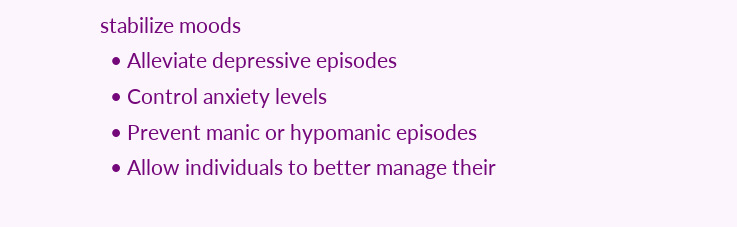stabilize moods
  • Alleviate depressive episodes
  • Control anxiety levels
  • Prevent manic or hypomanic episodes
  • Allow individuals to better manage their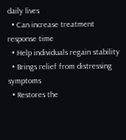daily lives
  • Can increase treatment response time
  • Help individuals regain stability
  • Brings relief from distressing symptoms
  • Restores the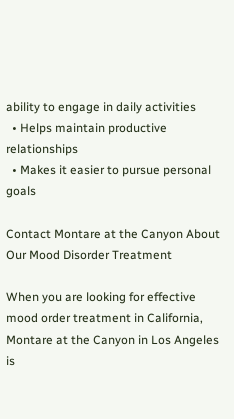ability to engage in daily activities
  • Helps maintain productive relationships
  • Makes it easier to pursue personal goals

Contact Montare at the Canyon About Our Mood Disorder Treatment

When you are looking for effective mood order treatment in California, Montare at the Canyon in Los Angeles is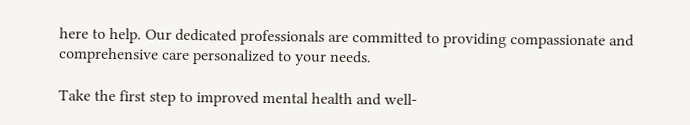here to help. Our dedicated professionals are committed to providing compassionate and comprehensive care personalized to your needs.

Take the first step to improved mental health and well-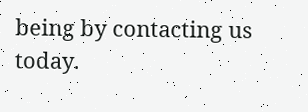being by contacting us today.